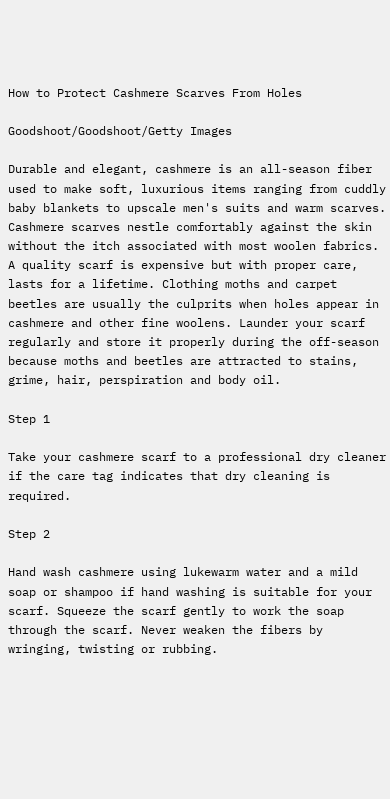How to Protect Cashmere Scarves From Holes

Goodshoot/Goodshoot/Getty Images

Durable and elegant, cashmere is an all-season fiber used to make soft, luxurious items ranging from cuddly baby blankets to upscale men's suits and warm scarves. Cashmere scarves nestle comfortably against the skin without the itch associated with most woolen fabrics. A quality scarf is expensive but with proper care, lasts for a lifetime. Clothing moths and carpet beetles are usually the culprits when holes appear in cashmere and other fine woolens. Launder your scarf regularly and store it properly during the off-season because moths and beetles are attracted to stains, grime, hair, perspiration and body oil.

Step 1

Take your cashmere scarf to a professional dry cleaner if the care tag indicates that dry cleaning is required.

Step 2

Hand wash cashmere using lukewarm water and a mild soap or shampoo if hand washing is suitable for your scarf. Squeeze the scarf gently to work the soap through the scarf. Never weaken the fibers by wringing, twisting or rubbing.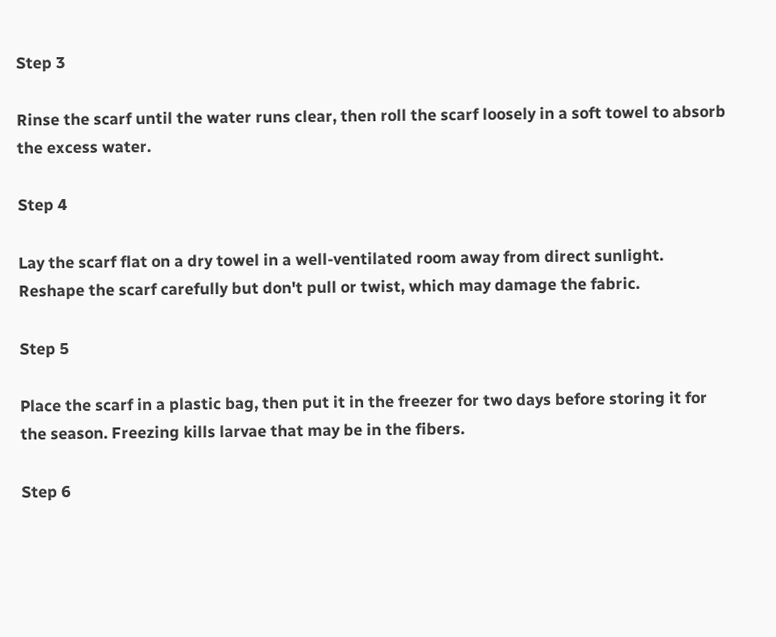Step 3

Rinse the scarf until the water runs clear, then roll the scarf loosely in a soft towel to absorb the excess water.

Step 4

Lay the scarf flat on a dry towel in a well-ventilated room away from direct sunlight. Reshape the scarf carefully but don't pull or twist, which may damage the fabric.

Step 5

Place the scarf in a plastic bag, then put it in the freezer for two days before storing it for the season. Freezing kills larvae that may be in the fibers.

Step 6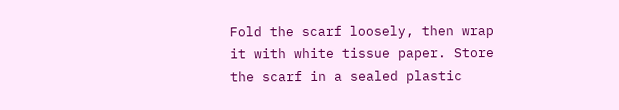Fold the scarf loosely, then wrap it with white tissue paper. Store the scarf in a sealed plastic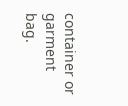container or garment bag.